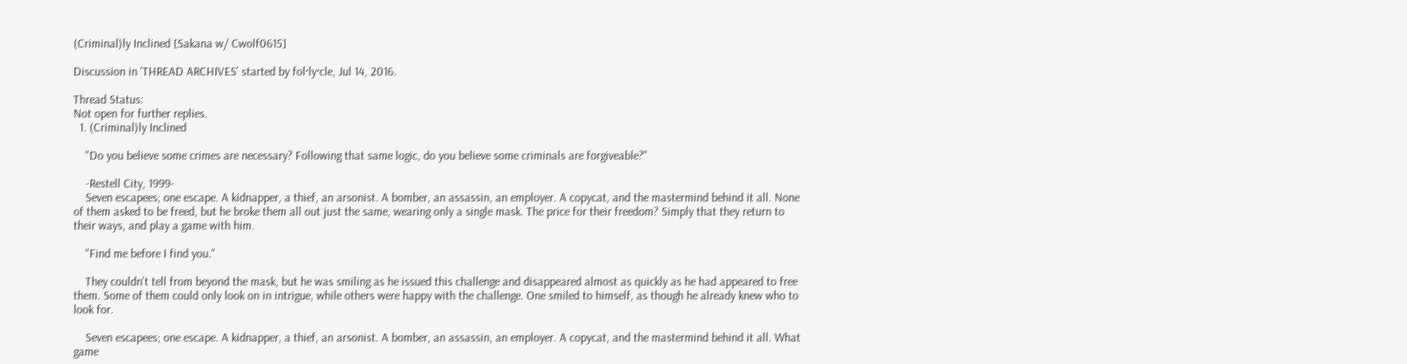(Criminal)ly Inclined [Sakana w/ Cwolf0615]

Discussion in 'THREAD ARCHIVES' started by fol·ly·cle, Jul 14, 2016.

Thread Status:
Not open for further replies.
  1. (Criminal)ly Inclined

    "Do you believe some crimes are necessary? Following that same logic, do you believe some criminals are forgiveable?"

    -Restell City, 1999-
    Seven escapees; one escape. A kidnapper, a thief, an arsonist. A bomber, an assassin, an employer. A copycat, and the mastermind behind it all. None of them asked to be freed, but he broke them all out just the same, wearing only a single mask. The price for their freedom? Simply that they return to their ways, and play a game with him.

    "Find me before I find you."

    They couldn't tell from beyond the mask, but he was smiling as he issued this challenge and disappeared almost as quickly as he had appeared to free them. Some of them could only look on in intrigue, while others were happy with the challenge. One smiled to himself, as though he already knew who to look for.

    Seven escapees; one escape. A kidnapper, a thief, an arsonist. A bomber, an assassin, an employer. A copycat, and the mastermind behind it all. What game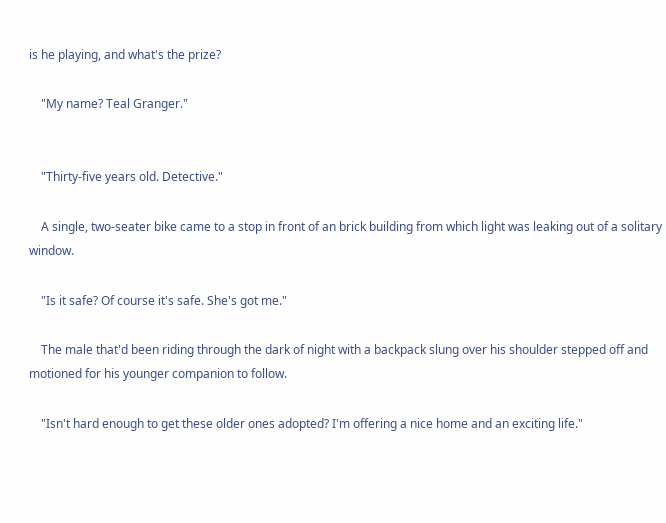is he playing, and what's the prize?

    "My name? Teal Granger."


    "Thirty-five years old. Detective."

    A single, two-seater bike came to a stop in front of an brick building from which light was leaking out of a solitary window.

    "Is it safe? Of course it's safe. She's got me."

    The male that'd been riding through the dark of night with a backpack slung over his shoulder stepped off and motioned for his younger companion to follow.

    "Isn't hard enough to get these older ones adopted? I'm offering a nice home and an exciting life."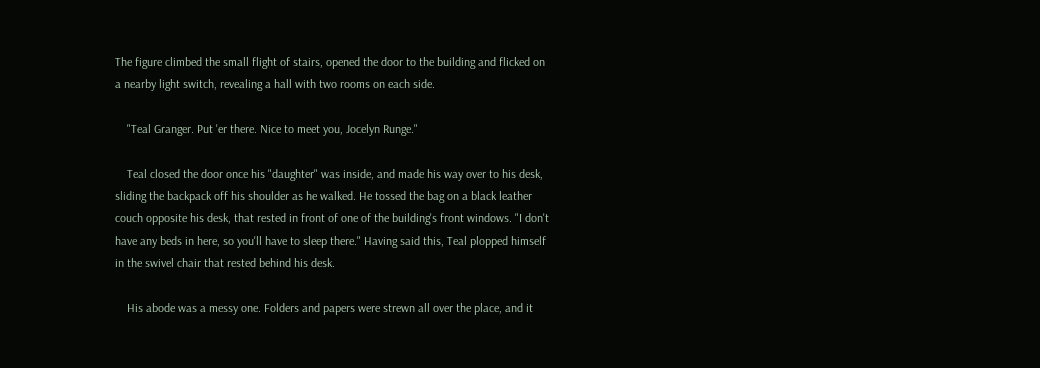The figure climbed the small flight of stairs, opened the door to the building and flicked on a nearby light switch, revealing a hall with two rooms on each side.

    "Teal Granger. Put 'er there. Nice to meet you, Jocelyn Runge."

    Teal closed the door once his "daughter" was inside, and made his way over to his desk, sliding the backpack off his shoulder as he walked. He tossed the bag on a black leather couch opposite his desk, that rested in front of one of the building's front windows. "I don't have any beds in here, so you'll have to sleep there." Having said this, Teal plopped himself in the swivel chair that rested behind his desk.

    His abode was a messy one. Folders and papers were strewn all over the place, and it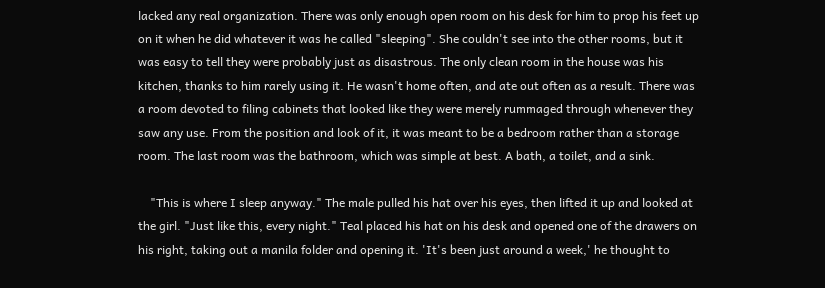lacked any real organization. There was only enough open room on his desk for him to prop his feet up on it when he did whatever it was he called "sleeping". She couldn't see into the other rooms, but it was easy to tell they were probably just as disastrous. The only clean room in the house was his kitchen, thanks to him rarely using it. He wasn't home often, and ate out often as a result. There was a room devoted to filing cabinets that looked like they were merely rummaged through whenever they saw any use. From the position and look of it, it was meant to be a bedroom rather than a storage room. The last room was the bathroom, which was simple at best. A bath, a toilet, and a sink.

    "This is where I sleep anyway." The male pulled his hat over his eyes, then lifted it up and looked at the girl. "Just like this, every night." Teal placed his hat on his desk and opened one of the drawers on his right, taking out a manila folder and opening it. 'It's been just around a week,' he thought to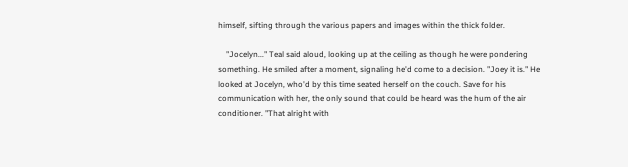himself, sifting through the various papers and images within the thick folder.

    "Jocelyn..." Teal said aloud, looking up at the ceiling as though he were pondering something. He smiled after a moment, signaling he'd come to a decision. "Joey it is." He looked at Jocelyn, who'd by this time seated herself on the couch. Save for his communication with her, the only sound that could be heard was the hum of the air conditioner. "That alright with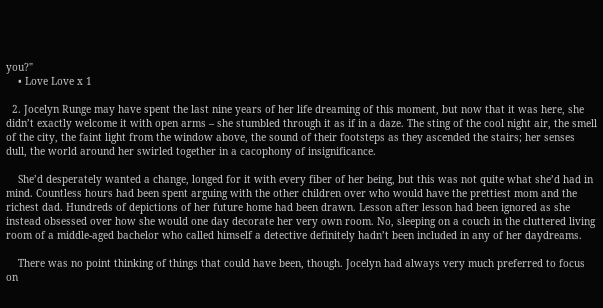you?"
    • Love Love x 1

  2. Jocelyn Runge may have spent the last nine years of her life dreaming of this moment, but now that it was here, she didn’t exactly welcome it with open arms – she stumbled through it as if in a daze. The sting of the cool night air, the smell of the city, the faint light from the window above, the sound of their footsteps as they ascended the stairs; her senses dull, the world around her swirled together in a cacophony of insignificance.

    She’d desperately wanted a change, longed for it with every fiber of her being, but this was not quite what she’d had in mind. Countless hours had been spent arguing with the other children over who would have the prettiest mom and the richest dad. Hundreds of depictions of her future home had been drawn. Lesson after lesson had been ignored as she instead obsessed over how she would one day decorate her very own room. No, sleeping on a couch in the cluttered living room of a middle-aged bachelor who called himself a detective definitely hadn’t been included in any of her daydreams.

    There was no point thinking of things that could have been, though. Jocelyn had always very much preferred to focus on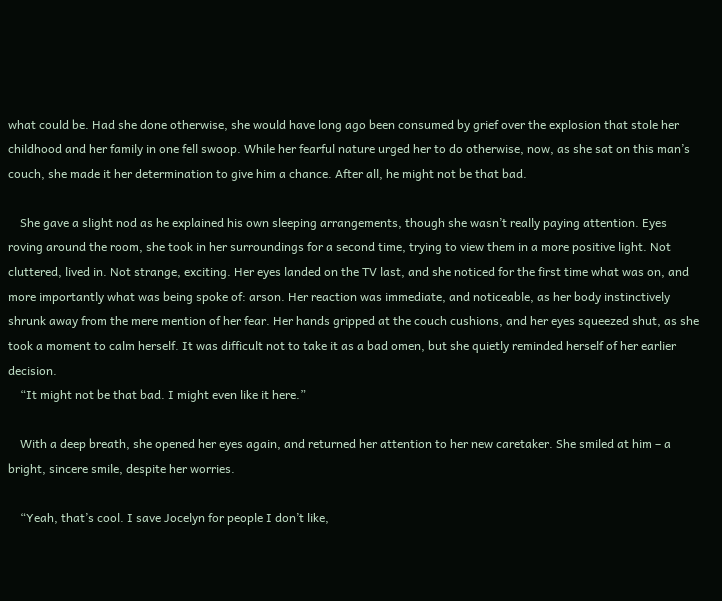what could be. Had she done otherwise, she would have long ago been consumed by grief over the explosion that stole her childhood and her family in one fell swoop. While her fearful nature urged her to do otherwise, now, as she sat on this man’s couch, she made it her determination to give him a chance. After all, he might not be that bad.

    She gave a slight nod as he explained his own sleeping arrangements, though she wasn’t really paying attention. Eyes roving around the room, she took in her surroundings for a second time, trying to view them in a more positive light. Not cluttered, lived in. Not strange, exciting. Her eyes landed on the TV last, and she noticed for the first time what was on, and more importantly what was being spoke of: arson. Her reaction was immediate, and noticeable, as her body instinctively shrunk away from the mere mention of her fear. Her hands gripped at the couch cushions, and her eyes squeezed shut, as she took a moment to calm herself. It was difficult not to take it as a bad omen, but she quietly reminded herself of her earlier decision.
    “It might not be that bad. I might even like it here.”

    With a deep breath, she opened her eyes again, and returned her attention to her new caretaker. She smiled at him – a bright, sincere smile, despite her worries.

    “Yeah, that’s cool. I save Jocelyn for people I don’t like,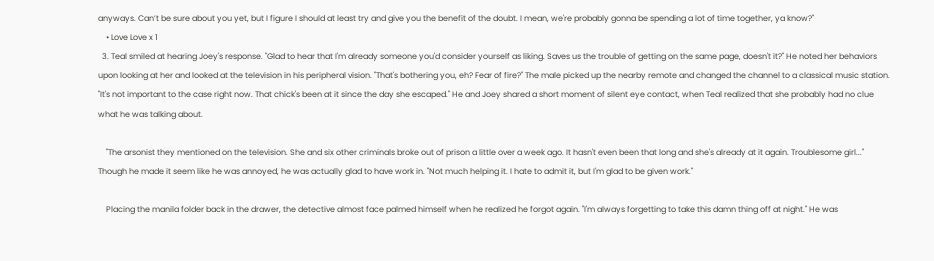anyways. Can’t be sure about you yet, but I figure I should at least try and give you the benefit of the doubt. I mean, we're probably gonna be spending a lot of time together, ya know?"
    • Love Love x 1
  3. Teal smiled at hearing Joey's response. "Glad to hear that I'm already someone you'd consider yourself as liking. Saves us the trouble of getting on the same page, doesn't it?" He noted her behaviors upon looking at her and looked at the television in his peripheral vision. "That's bothering you, eh? Fear of fire?" The male picked up the nearby remote and changed the channel to a classical music station. "It's not important to the case right now. That chick's been at it since the day she escaped." He and Joey shared a short moment of silent eye contact, when Teal realized that she probably had no clue what he was talking about.

    "The arsonist they mentioned on the television. She and six other criminals broke out of prison a little over a week ago. It hasn't even been that long and she's already at it again. Troublesome girl..." Though he made it seem like he was annoyed, he was actually glad to have work in. "Not much helping it. I hate to admit it, but I'm glad to be given work."

    Placing the manila folder back in the drawer, the detective almost face palmed himself when he realized he forgot again. "I'm always forgetting to take this damn thing off at night." He was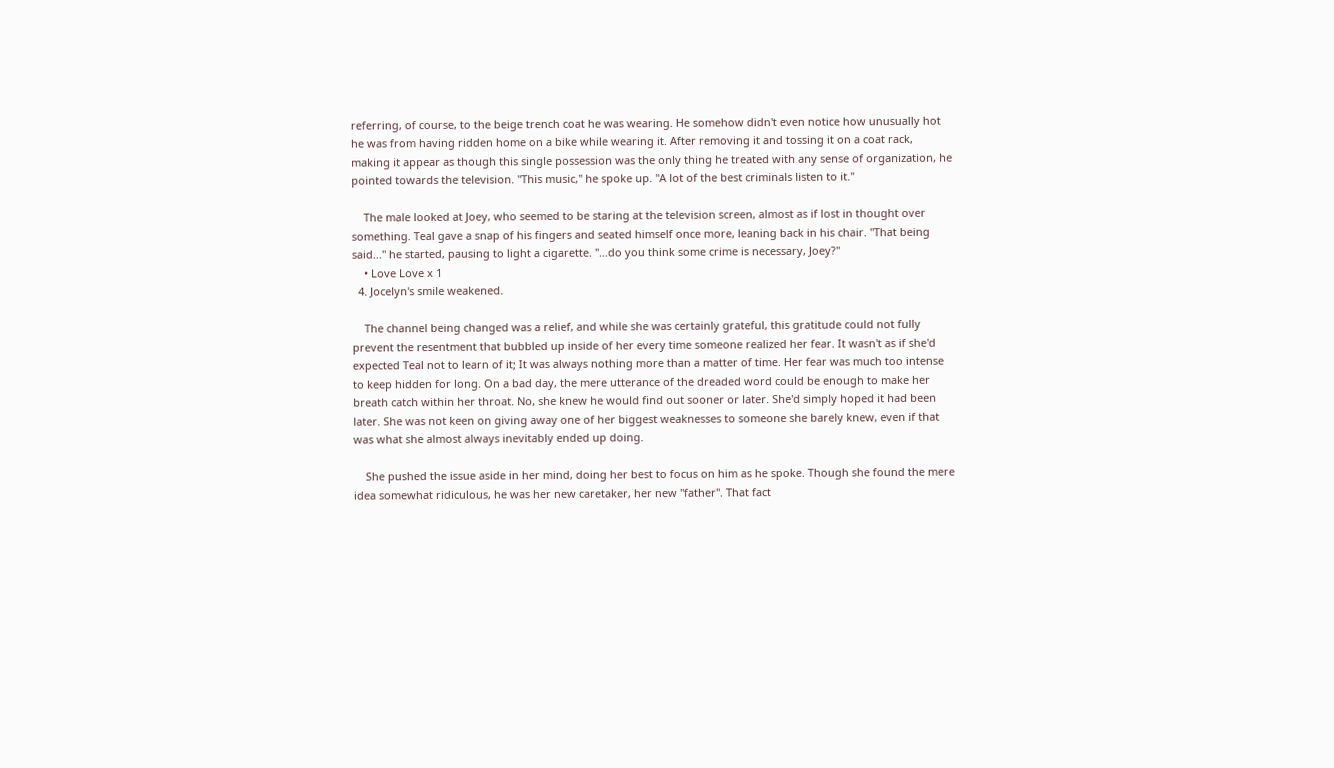referring, of course, to the beige trench coat he was wearing. He somehow didn't even notice how unusually hot he was from having ridden home on a bike while wearing it. After removing it and tossing it on a coat rack, making it appear as though this single possession was the only thing he treated with any sense of organization, he pointed towards the television. "This music," he spoke up. "A lot of the best criminals listen to it."

    The male looked at Joey, who seemed to be staring at the television screen, almost as if lost in thought over something. Teal gave a snap of his fingers and seated himself once more, leaning back in his chair. "That being said..." he started, pausing to light a cigarette. "...do you think some crime is necessary, Joey?"
    • Love Love x 1
  4. Jocelyn's smile weakened.

    The channel being changed was a relief, and while she was certainly grateful, this gratitude could not fully prevent the resentment that bubbled up inside of her every time someone realized her fear. It wasn't as if she'd expected Teal not to learn of it; It was always nothing more than a matter of time. Her fear was much too intense to keep hidden for long. On a bad day, the mere utterance of the dreaded word could be enough to make her breath catch within her throat. No, she knew he would find out sooner or later. She'd simply hoped it had been later. She was not keen on giving away one of her biggest weaknesses to someone she barely knew, even if that was what she almost always inevitably ended up doing.

    She pushed the issue aside in her mind, doing her best to focus on him as he spoke. Though she found the mere idea somewhat ridiculous, he was her new caretaker, her new "father". That fact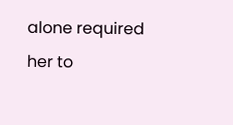alone required her to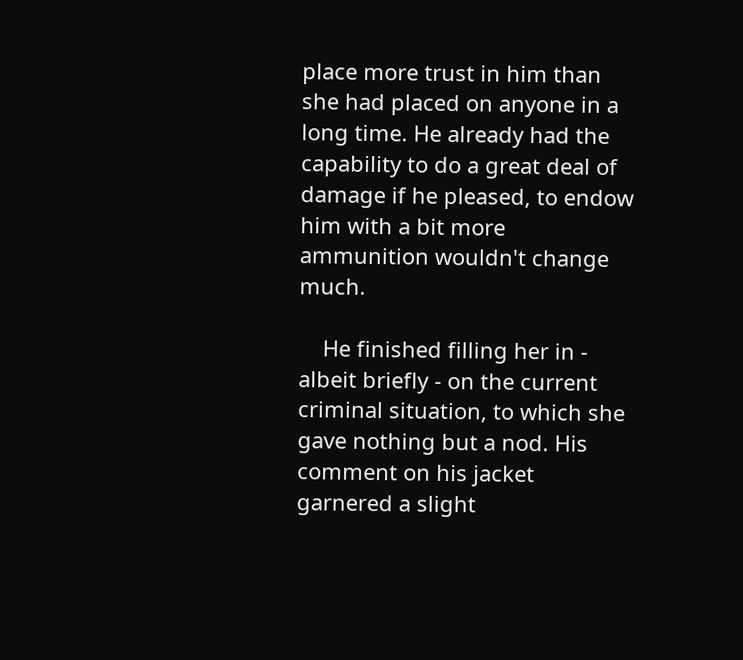place more trust in him than she had placed on anyone in a long time. He already had the capability to do a great deal of damage if he pleased, to endow him with a bit more ammunition wouldn't change much.

    He finished filling her in - albeit briefly - on the current criminal situation, to which she gave nothing but a nod. His comment on his jacket garnered a slight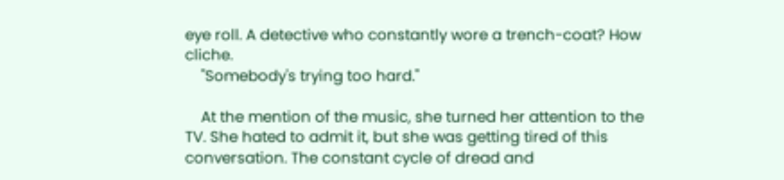eye roll. A detective who constantly wore a trench-coat? How cliche.
    "Somebody's trying too hard."

    At the mention of the music, she turned her attention to the TV. She hated to admit it, but she was getting tired of this conversation. The constant cycle of dread and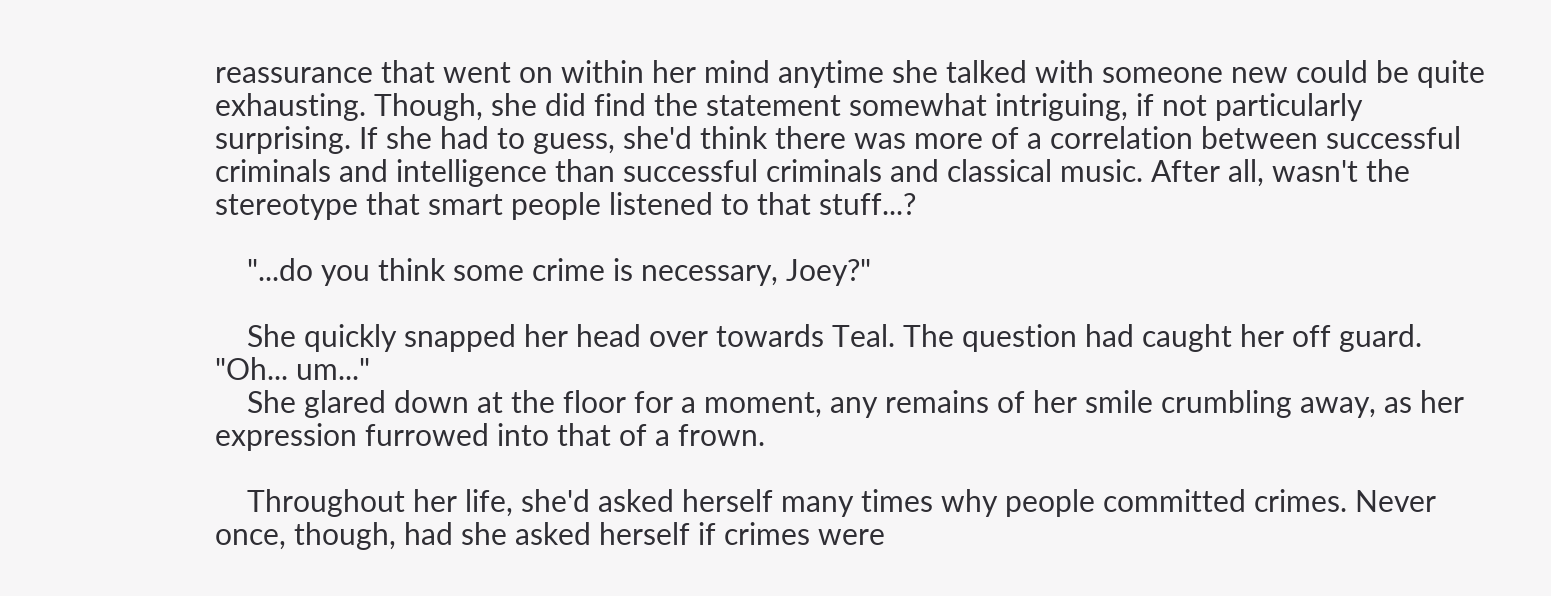reassurance that went on within her mind anytime she talked with someone new could be quite exhausting. Though, she did find the statement somewhat intriguing, if not particularly surprising. If she had to guess, she'd think there was more of a correlation between successful criminals and intelligence than successful criminals and classical music. After all, wasn't the stereotype that smart people listened to that stuff...?

    "...do you think some crime is necessary, Joey?"

    She quickly snapped her head over towards Teal. The question had caught her off guard. "Oh... um..."
    She glared down at the floor for a moment, any remains of her smile crumbling away, as her expression furrowed into that of a frown.

    Throughout her life, she'd asked herself many times why people committed crimes. Never once, though, had she asked herself if crimes were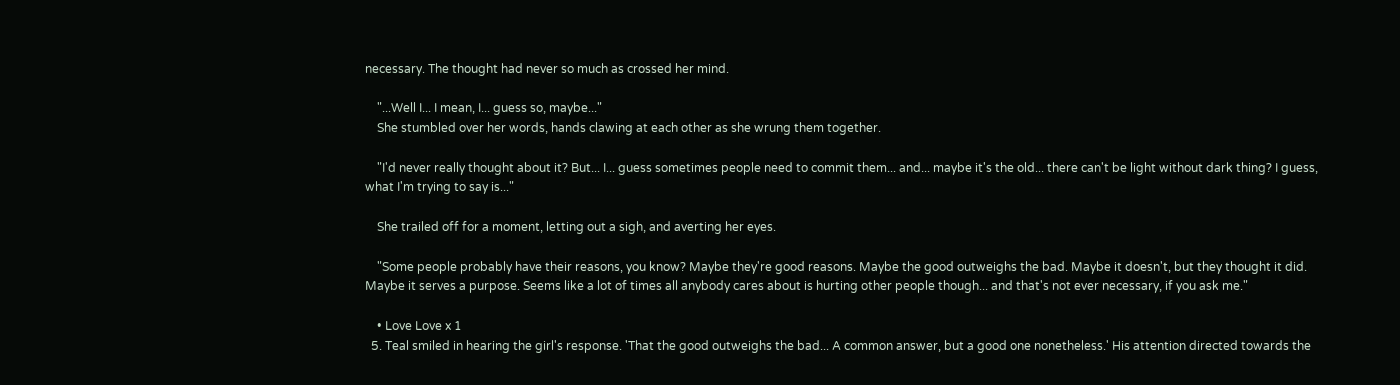necessary. The thought had never so much as crossed her mind.

    "...Well I... I mean, I... guess so, maybe..."
    She stumbled over her words, hands clawing at each other as she wrung them together.

    "I'd never really thought about it? But... I... guess sometimes people need to commit them... and... maybe it's the old... there can't be light without dark thing? I guess, what I'm trying to say is..."

    She trailed off for a moment, letting out a sigh, and averting her eyes.

    "Some people probably have their reasons, you know? Maybe they're good reasons. Maybe the good outweighs the bad. Maybe it doesn't, but they thought it did. Maybe it serves a purpose. Seems like a lot of times all anybody cares about is hurting other people though... and that's not ever necessary, if you ask me."

    • Love Love x 1
  5. Teal smiled in hearing the girl's response. 'That the good outweighs the bad... A common answer, but a good one nonetheless.' His attention directed towards the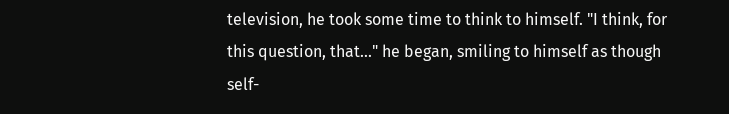television, he took some time to think to himself. "I think, for this question, that..." he began, smiling to himself as though self-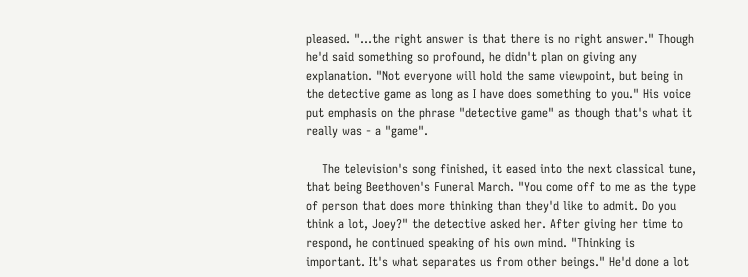pleased. "...the right answer is that there is no right answer." Though he'd said something so profound, he didn't plan on giving any explanation. "Not everyone will hold the same viewpoint, but being in the detective game as long as I have does something to you." His voice put emphasis on the phrase "detective game" as though that's what it really was - a "game".

    The television's song finished, it eased into the next classical tune, that being Beethoven's Funeral March. "You come off to me as the type of person that does more thinking than they'd like to admit. Do you think a lot, Joey?" the detective asked her. After giving her time to respond, he continued speaking of his own mind. "Thinking is important. It's what separates us from other beings." He'd done a lot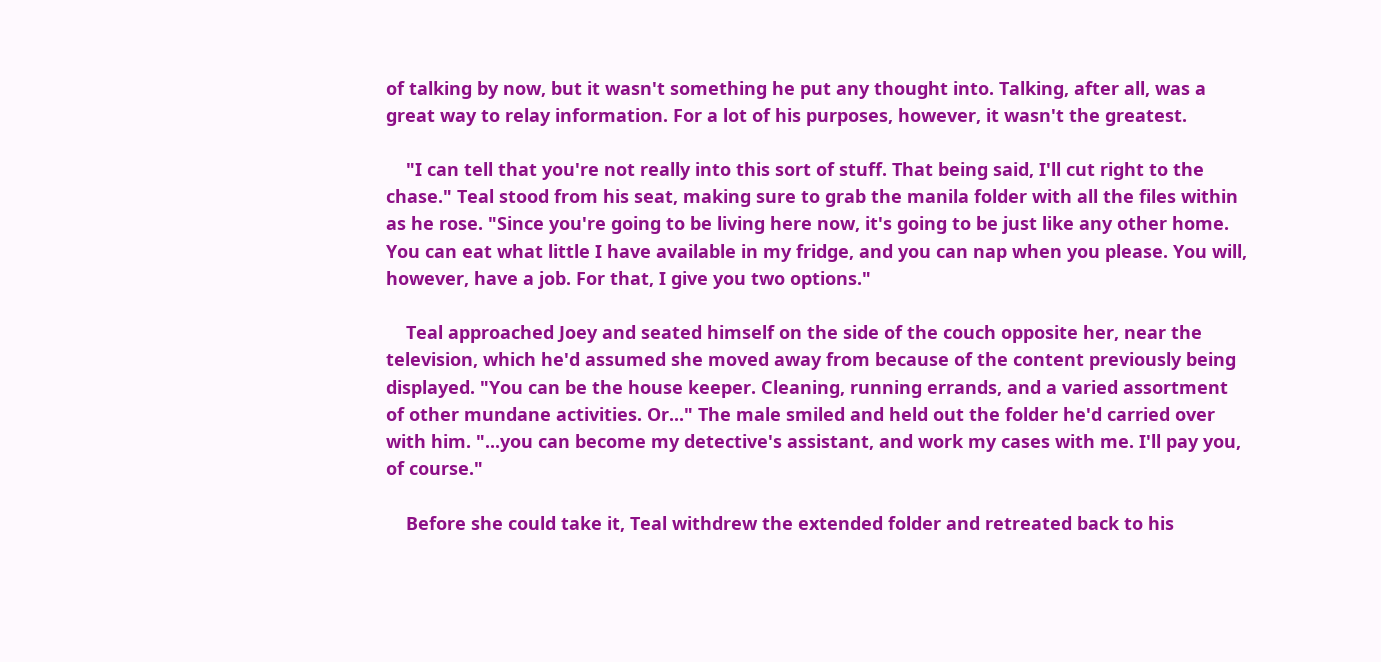of talking by now, but it wasn't something he put any thought into. Talking, after all, was a great way to relay information. For a lot of his purposes, however, it wasn't the greatest.

    "I can tell that you're not really into this sort of stuff. That being said, I'll cut right to the chase." Teal stood from his seat, making sure to grab the manila folder with all the files within as he rose. "Since you're going to be living here now, it's going to be just like any other home. You can eat what little I have available in my fridge, and you can nap when you please. You will, however, have a job. For that, I give you two options."

    Teal approached Joey and seated himself on the side of the couch opposite her, near the television, which he'd assumed she moved away from because of the content previously being displayed. "You can be the house keeper. Cleaning, running errands, and a varied assortment of other mundane activities. Or..." The male smiled and held out the folder he'd carried over with him. "...you can become my detective's assistant, and work my cases with me. I'll pay you, of course."

    Before she could take it, Teal withdrew the extended folder and retreated back to his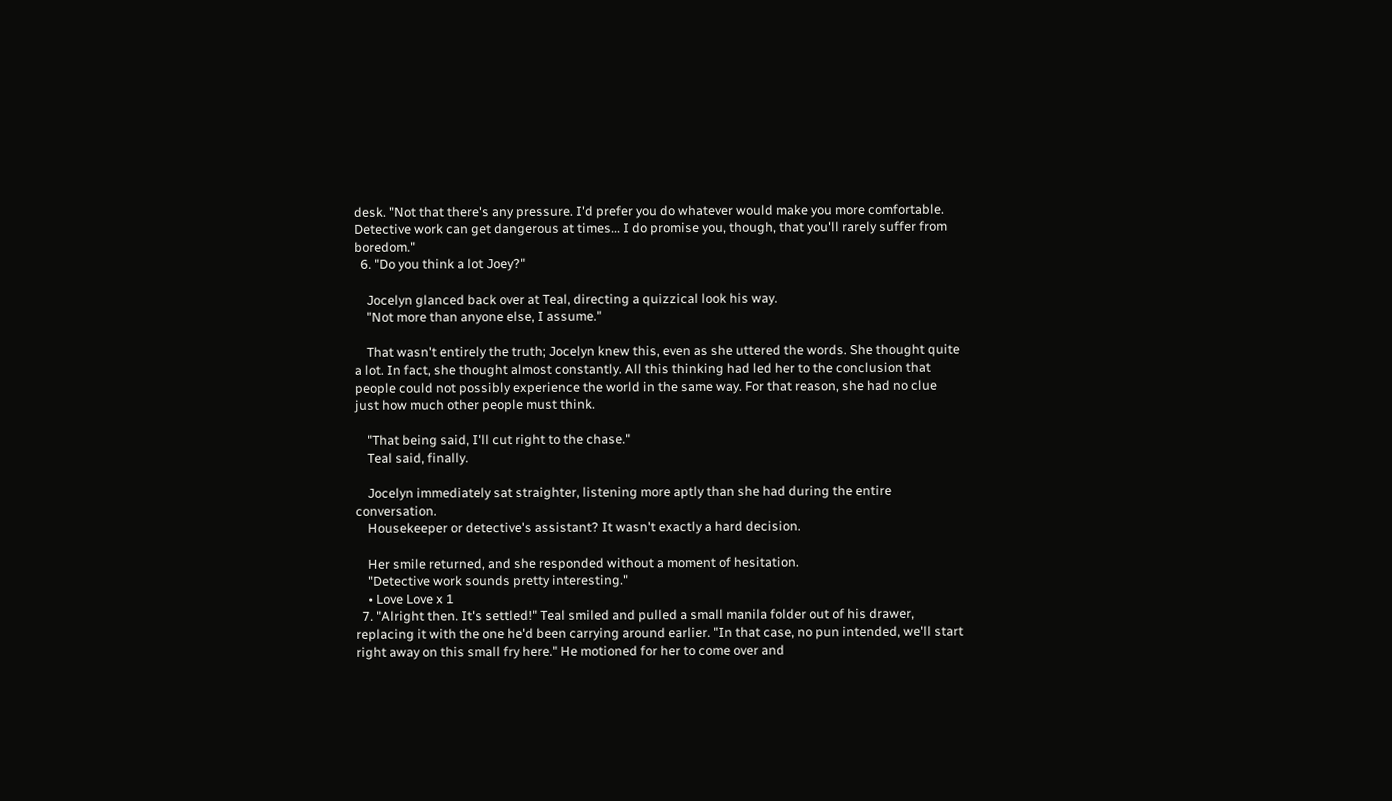desk. "Not that there's any pressure. I'd prefer you do whatever would make you more comfortable. Detective work can get dangerous at times... I do promise you, though, that you'll rarely suffer from boredom."
  6. "Do you think a lot Joey?"

    Jocelyn glanced back over at Teal, directing a quizzical look his way.
    "Not more than anyone else, I assume."

    That wasn't entirely the truth; Jocelyn knew this, even as she uttered the words. She thought quite a lot. In fact, she thought almost constantly. All this thinking had led her to the conclusion that people could not possibly experience the world in the same way. For that reason, she had no clue just how much other people must think.

    "That being said, I'll cut right to the chase."
    Teal said, finally.

    Jocelyn immediately sat straighter, listening more aptly than she had during the entire conversation.
    Housekeeper or detective's assistant? It wasn't exactly a hard decision.

    Her smile returned, and she responded without a moment of hesitation.
    "Detective work sounds pretty interesting."
    • Love Love x 1
  7. "Alright then. It's settled!" Teal smiled and pulled a small manila folder out of his drawer, replacing it with the one he'd been carrying around earlier. "In that case, no pun intended, we'll start right away on this small fry here." He motioned for her to come over and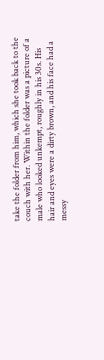take the folder from him, which she took back to the couch with her. Within the folder was a picture of a male who looked unkempt, roughly in his 30s. His hair and eyes were a dirty brown, and his face had a messy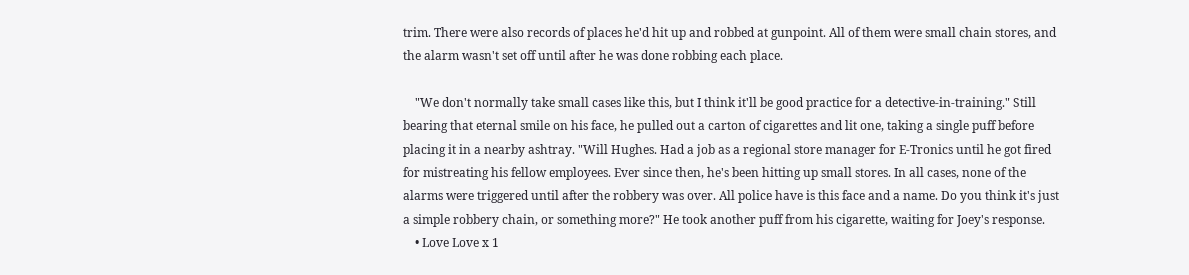trim. There were also records of places he'd hit up and robbed at gunpoint. All of them were small chain stores, and the alarm wasn't set off until after he was done robbing each place.

    "We don't normally take small cases like this, but I think it'll be good practice for a detective-in-training." Still bearing that eternal smile on his face, he pulled out a carton of cigarettes and lit one, taking a single puff before placing it in a nearby ashtray. "Will Hughes. Had a job as a regional store manager for E-Tronics until he got fired for mistreating his fellow employees. Ever since then, he's been hitting up small stores. In all cases, none of the alarms were triggered until after the robbery was over. All police have is this face and a name. Do you think it's just a simple robbery chain, or something more?" He took another puff from his cigarette, waiting for Joey's response.
    • Love Love x 1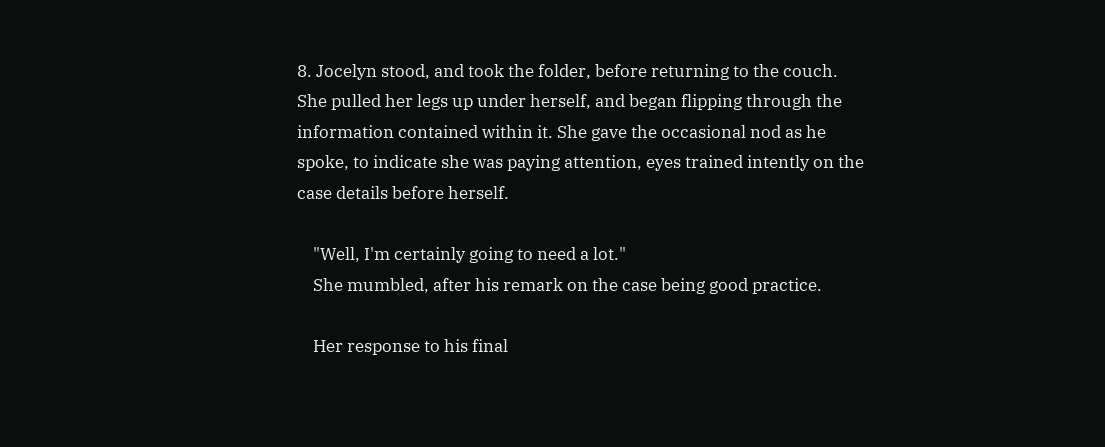8. Jocelyn stood, and took the folder, before returning to the couch. She pulled her legs up under herself, and began flipping through the information contained within it. She gave the occasional nod as he spoke, to indicate she was paying attention, eyes trained intently on the case details before herself.

    "Well, I'm certainly going to need a lot."
    She mumbled, after his remark on the case being good practice.

    Her response to his final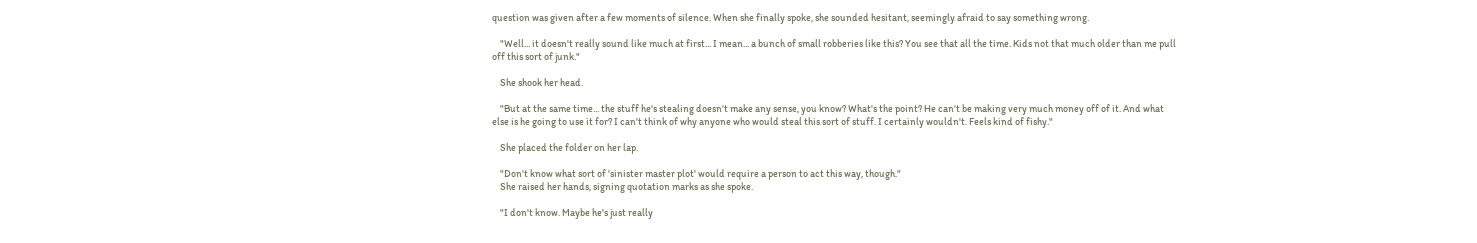question was given after a few moments of silence. When she finally spoke, she sounded hesitant, seemingly afraid to say something wrong.

    "Well... it doesn't really sound like much at first... I mean... a bunch of small robberies like this? You see that all the time. Kids not that much older than me pull off this sort of junk."

    She shook her head.

    "But at the same time... the stuff he's stealing doesn't make any sense, you know? What's the point? He can't be making very much money off of it. And what else is he going to use it for? I can't think of why anyone who would steal this sort of stuff. I certainly wouldn't. Feels kind of fishy."

    She placed the folder on her lap.

    "Don't know what sort of 'sinister master plot' would require a person to act this way, though."
    She raised her hands, signing quotation marks as she spoke.

    "I don't know. Maybe he's just really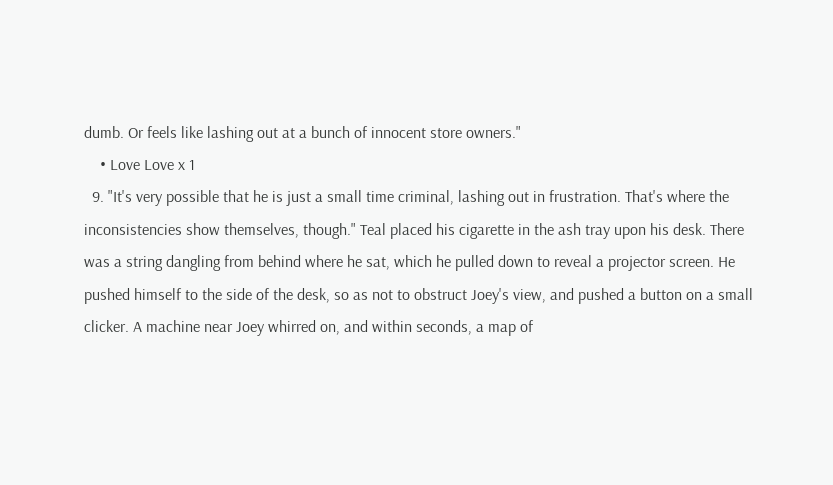dumb. Or feels like lashing out at a bunch of innocent store owners."
    • Love Love x 1
  9. "It's very possible that he is just a small time criminal, lashing out in frustration. That's where the inconsistencies show themselves, though." Teal placed his cigarette in the ash tray upon his desk. There was a string dangling from behind where he sat, which he pulled down to reveal a projector screen. He pushed himself to the side of the desk, so as not to obstruct Joey's view, and pushed a button on a small clicker. A machine near Joey whirred on, and within seconds, a map of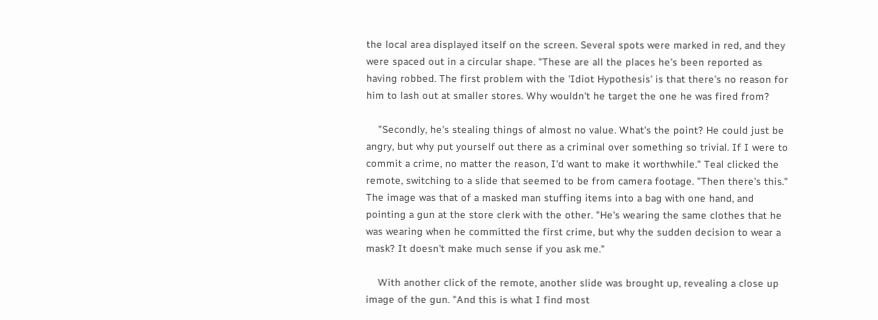the local area displayed itself on the screen. Several spots were marked in red, and they were spaced out in a circular shape. "These are all the places he's been reported as having robbed. The first problem with the 'Idiot Hypothesis' is that there's no reason for him to lash out at smaller stores. Why wouldn't he target the one he was fired from?

    "Secondly, he's stealing things of almost no value. What's the point? He could just be angry, but why put yourself out there as a criminal over something so trivial. If I were to commit a crime, no matter the reason, I'd want to make it worthwhile." Teal clicked the remote, switching to a slide that seemed to be from camera footage. "Then there's this." The image was that of a masked man stuffing items into a bag with one hand, and pointing a gun at the store clerk with the other. "He's wearing the same clothes that he was wearing when he committed the first crime, but why the sudden decision to wear a mask? It doesn't make much sense if you ask me."

    With another click of the remote, another slide was brought up, revealing a close up image of the gun. "And this is what I find most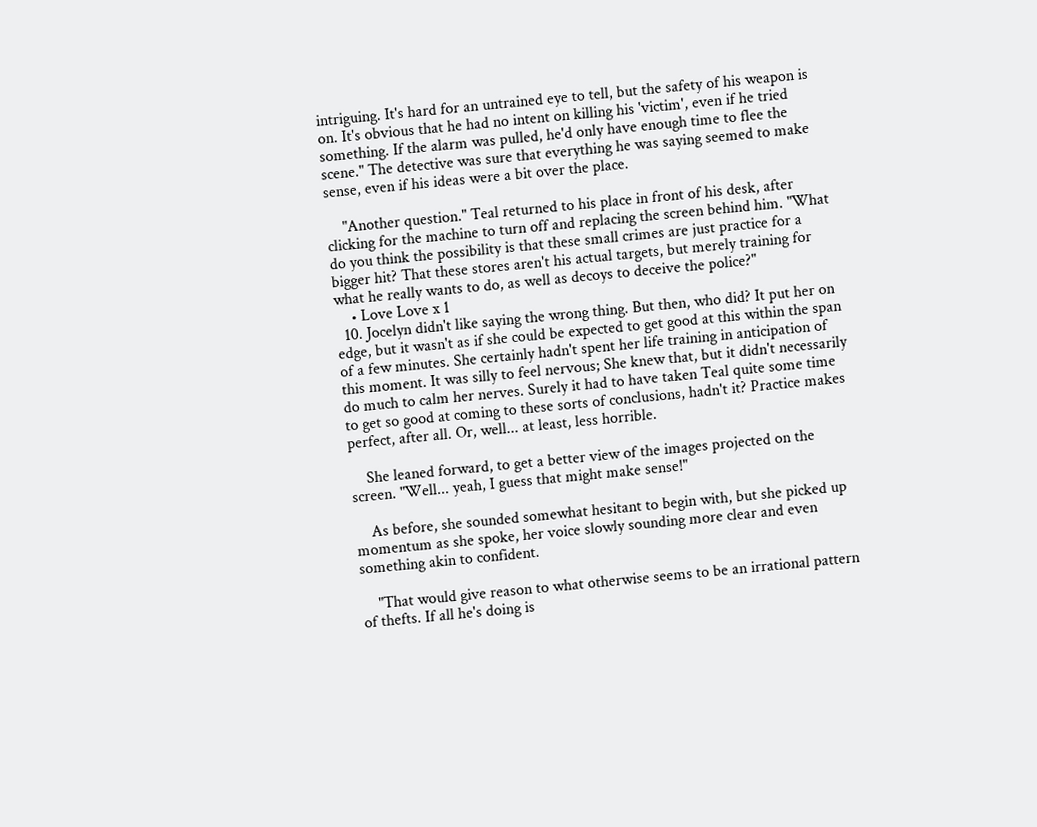intriguing. It's hard for an untrained eye to tell, but the safety of his weapon is on. It's obvious that he had no intent on killing his 'victim', even if he tried something. If the alarm was pulled, he'd only have enough time to flee the scene." The detective was sure that everything he was saying seemed to make sense, even if his ideas were a bit over the place.

    "Another question." Teal returned to his place in front of his desk, after clicking for the machine to turn off and replacing the screen behind him. "What do you think the possibility is that these small crimes are just practice for a bigger hit? That these stores aren't his actual targets, but merely training for what he really wants to do, as well as decoys to deceive the police?"
    • Love Love x 1
  10. Jocelyn didn't like saying the wrong thing. But then, who did? It put her on edge, but it wasn't as if she could be expected to get good at this within the span of a few minutes. She certainly hadn't spent her life training in anticipation of this moment. It was silly to feel nervous; She knew that, but it didn't necessarily do much to calm her nerves. Surely it had to have taken Teal quite some time to get so good at coming to these sorts of conclusions, hadn't it? Practice makes perfect, after all. Or, well... at least, less horrible.

    She leaned forward, to get a better view of the images projected on the screen. "Well... yeah, I guess that might make sense!"

    As before, she sounded somewhat hesitant to begin with, but she picked up momentum as she spoke, her voice slowly sounding more clear and even something akin to confident.

    "That would give reason to what otherwise seems to be an irrational pattern of thefts. If all he's doing is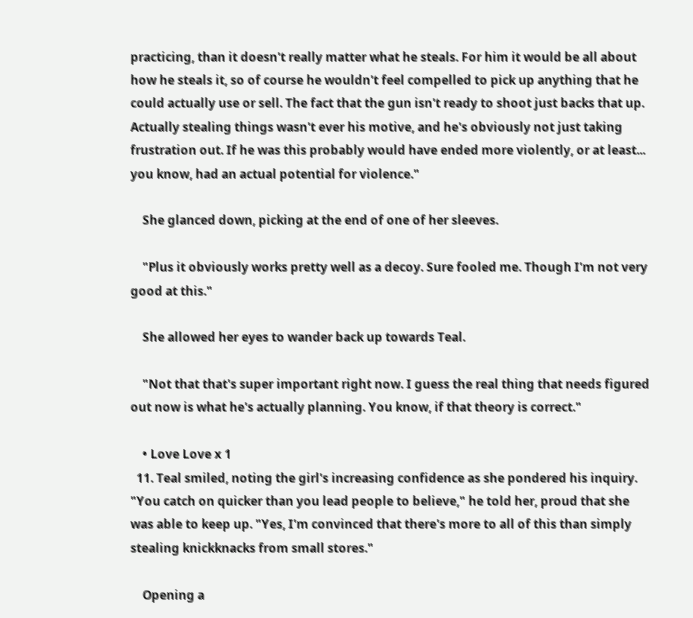practicing, than it doesn't really matter what he steals. For him it would be all about how he steals it, so of course he wouldn't feel compelled to pick up anything that he could actually use or sell. The fact that the gun isn't ready to shoot just backs that up. Actually stealing things wasn't ever his motive, and he's obviously not just taking frustration out. If he was this probably would have ended more violently, or at least... you know, had an actual potential for violence."

    She glanced down, picking at the end of one of her sleeves.

    "Plus it obviously works pretty well as a decoy. Sure fooled me. Though I'm not very good at this."

    She allowed her eyes to wander back up towards Teal.

    "Not that that's super important right now. I guess the real thing that needs figured out now is what he's actually planning. You know, if that theory is correct."

    • Love Love x 1
  11. Teal smiled, noting the girl's increasing confidence as she pondered his inquiry. "You catch on quicker than you lead people to believe," he told her, proud that she was able to keep up. "Yes, I'm convinced that there's more to all of this than simply stealing knickknacks from small stores."

    Opening a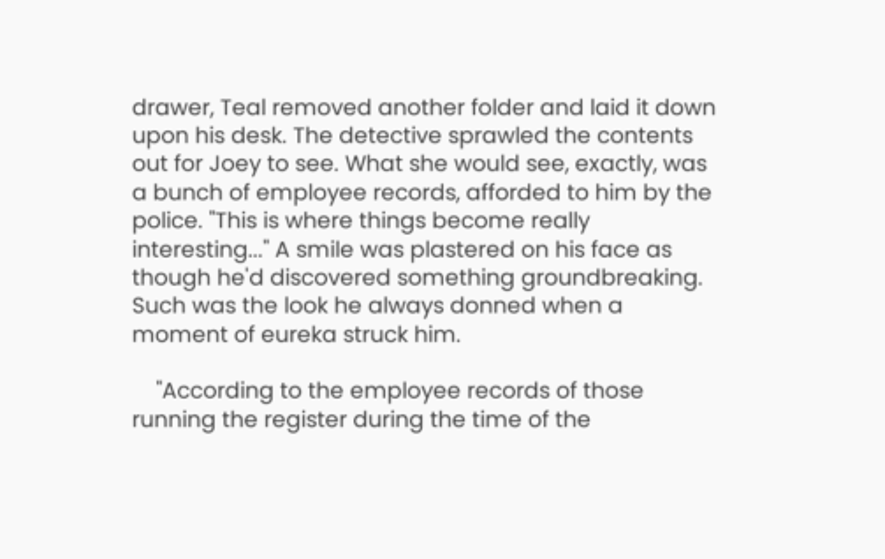drawer, Teal removed another folder and laid it down upon his desk. The detective sprawled the contents out for Joey to see. What she would see, exactly, was a bunch of employee records, afforded to him by the police. "This is where things become really interesting..." A smile was plastered on his face as though he'd discovered something groundbreaking. Such was the look he always donned when a moment of eureka struck him.

    "According to the employee records of those running the register during the time of the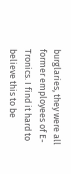burglaries, they were all former employees of E-Tronics. I find it hard to believe this to be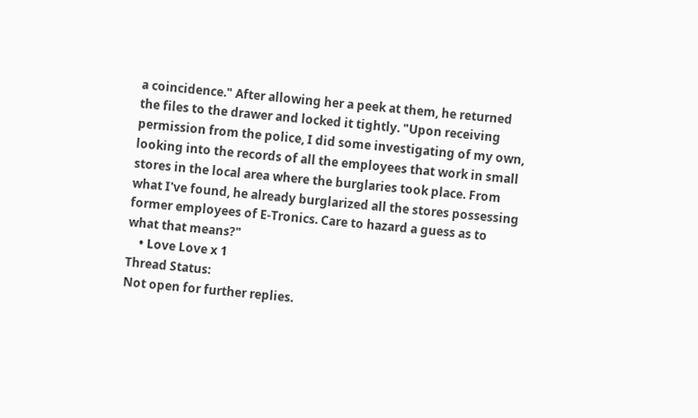a coincidence." After allowing her a peek at them, he returned the files to the drawer and locked it tightly. "Upon receiving permission from the police, I did some investigating of my own, looking into the records of all the employees that work in small stores in the local area where the burglaries took place. From what I've found, he already burglarized all the stores possessing former employees of E-Tronics. Care to hazard a guess as to what that means?"
    • Love Love x 1
Thread Status:
Not open for further replies.